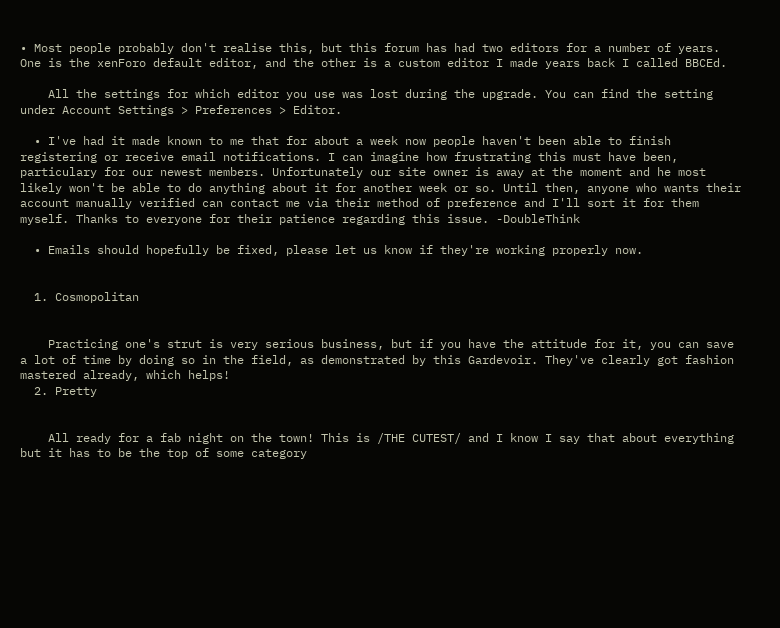• Most people probably don't realise this, but this forum has had two editors for a number of years. One is the xenForo default editor, and the other is a custom editor I made years back I called BBCEd.

    All the settings for which editor you use was lost during the upgrade. You can find the setting under Account Settings > Preferences > Editor.

  • I've had it made known to me that for about a week now people haven't been able to finish registering or receive email notifications. I can imagine how frustrating this must have been, particulary for our newest members. Unfortunately our site owner is away at the moment and he most likely won't be able to do anything about it for another week or so. Until then, anyone who wants their account manually verified can contact me via their method of preference and I'll sort it for them myself. Thanks to everyone for their patience regarding this issue. -DoubleThink

  • Emails should hopefully be fixed, please let us know if they're working properly now.


  1. Cosmopolitan


    Practicing one's strut is very serious business, but if you have the attitude for it, you can save a lot of time by doing so in the field, as demonstrated by this Gardevoir. They've clearly got fashion mastered already, which helps!
  2. Pretty


    All ready for a fab night on the town! This is /THE CUTEST/ and I know I say that about everything but it has to be the top of some category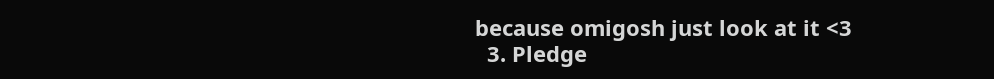because omigosh just look at it <3
  3. Pledge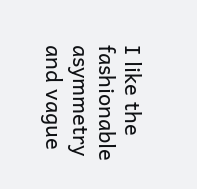I like the fashionable asymmetry and vague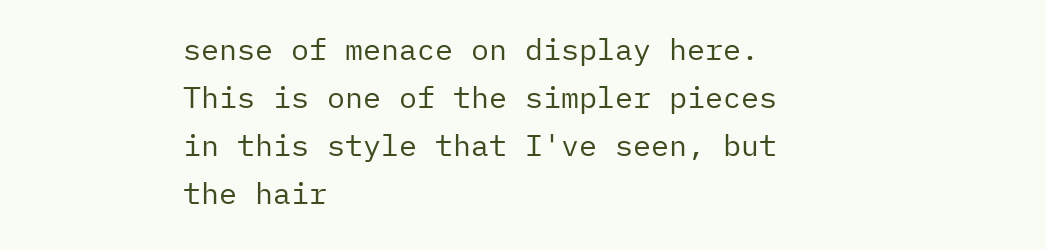sense of menace on display here. This is one of the simpler pieces in this style that I've seen, but the hair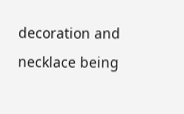decoration and necklace being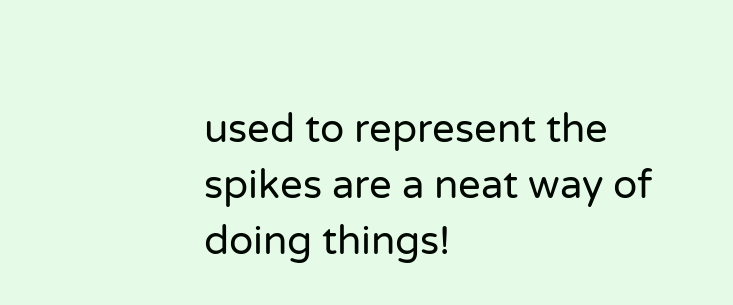used to represent the spikes are a neat way of doing things!